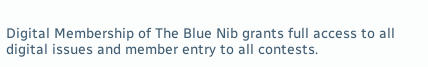Digital Membership of The Blue Nib grants full access to all digital issues and member entry to all contests.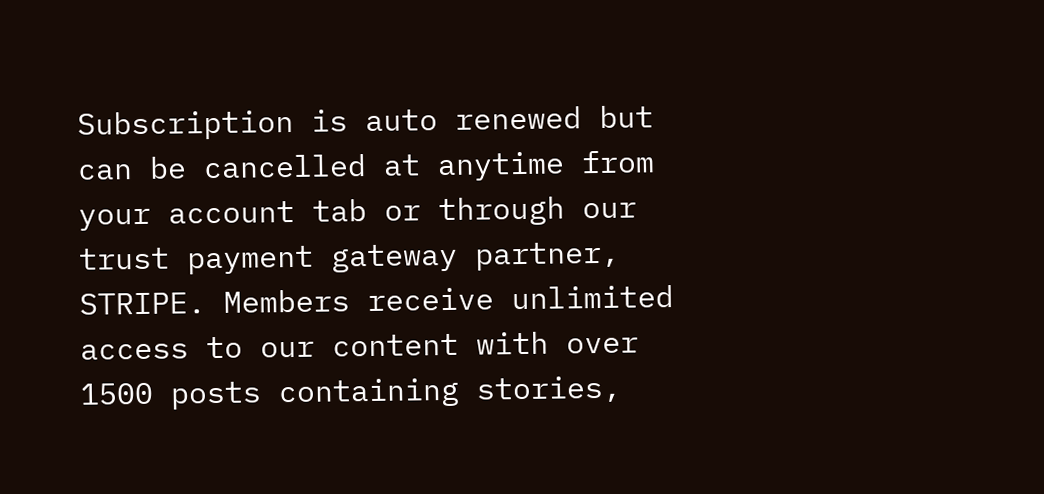Subscription is auto renewed but can be cancelled at anytime from your account tab or through our trust payment gateway partner, STRIPE. Members receive unlimited access to our content with over 1500 posts containing stories,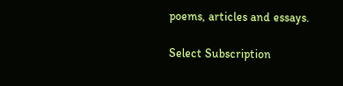poems, articles and essays.

Select Subscription